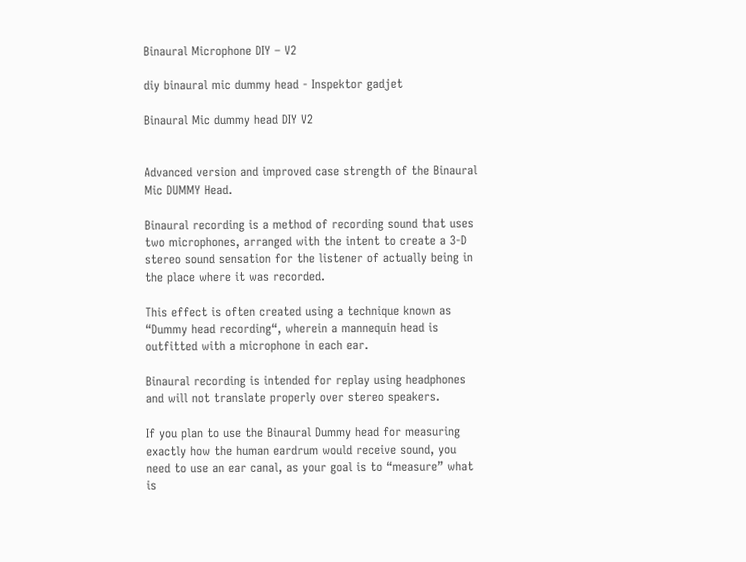Binaural Microphone DIY – V2

diy binaural mic dummy head - Inspektor gadjet

Binaural Mic dummy head DIY V2


Advanced version and improved case strength of the Binaural Mic DUMMY Head.

Binaural recording is a method of recording sound that uses two microphones, arranged with the intent to create a 3-D stereo sound sensation for the listener of actually being in the place where it was recorded.

This effect is often created using a technique known as “Dummy head recording“, wherein a mannequin head is outfitted with a microphone in each ear.

Binaural recording is intended for replay using headphones and will not translate properly over stereo speakers.

If you plan to use the Binaural Dummy head for measuring exactly how the human eardrum would receive sound, you need to use an ear canal, as your goal is to “measure” what is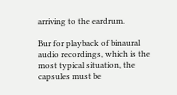arriving to the eardrum.

Bur for playback of binaural audio recordings, which is the most typical situation, the capsules must be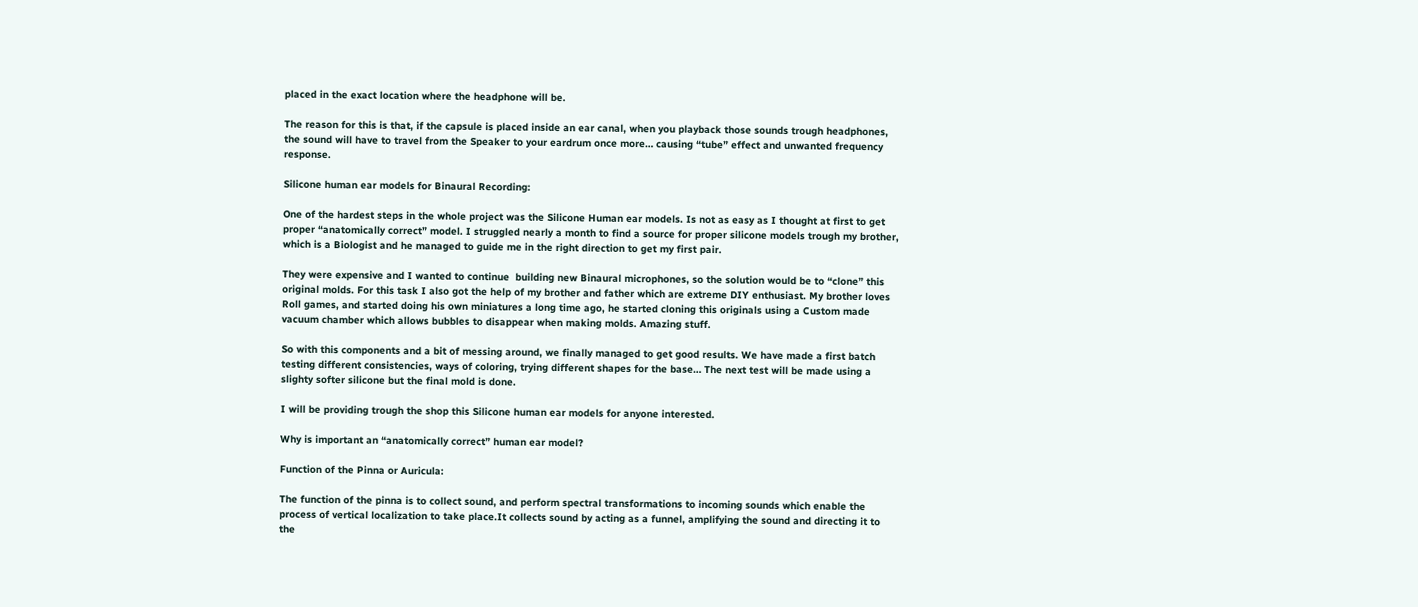placed in the exact location where the headphone will be.

The reason for this is that, if the capsule is placed inside an ear canal, when you playback those sounds trough headphones, the sound will have to travel from the Speaker to your eardrum once more… causing “tube” effect and unwanted frequency response.

Silicone human ear models for Binaural Recording:

One of the hardest steps in the whole project was the Silicone Human ear models. Is not as easy as I thought at first to get proper “anatomically correct” model. I struggled nearly a month to find a source for proper silicone models trough my brother, which is a Biologist and he managed to guide me in the right direction to get my first pair.

They were expensive and I wanted to continue  building new Binaural microphones, so the solution would be to “clone” this original molds. For this task I also got the help of my brother and father which are extreme DIY enthusiast. My brother loves Roll games, and started doing his own miniatures a long time ago, he started cloning this originals using a Custom made vacuum chamber which allows bubbles to disappear when making molds. Amazing stuff.

So with this components and a bit of messing around, we finally managed to get good results. We have made a first batch testing different consistencies, ways of coloring, trying different shapes for the base… The next test will be made using a slighty softer silicone but the final mold is done.

I will be providing trough the shop this Silicone human ear models for anyone interested.

Why is important an “anatomically correct” human ear model?

Function of the Pinna or Auricula:

The function of the pinna is to collect sound, and perform spectral transformations to incoming sounds which enable the process of vertical localization to take place.It collects sound by acting as a funnel, amplifying the sound and directing it to the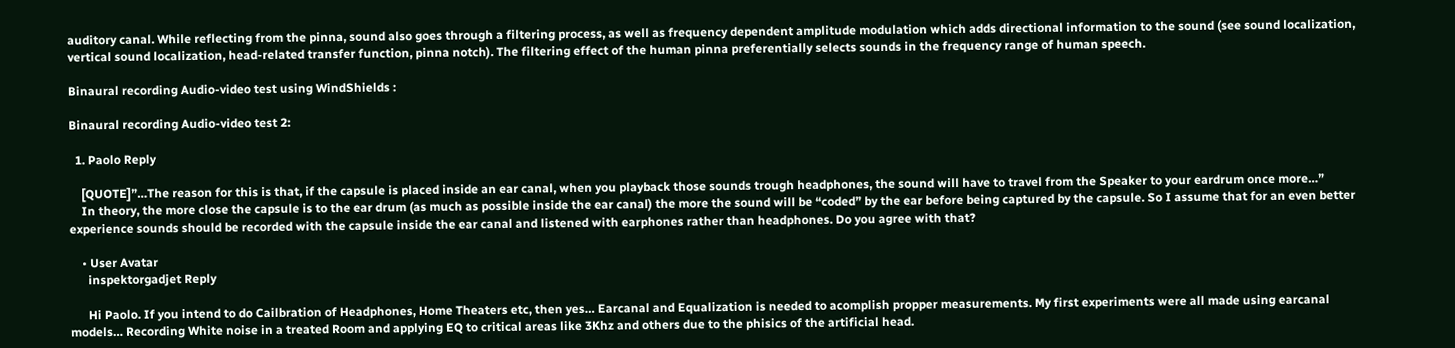auditory canal. While reflecting from the pinna, sound also goes through a filtering process, as well as frequency dependent amplitude modulation which adds directional information to the sound (see sound localization, vertical sound localization, head-related transfer function, pinna notch). The filtering effect of the human pinna preferentially selects sounds in the frequency range of human speech.

Binaural recording Audio-video test using WindShields :

Binaural recording Audio-video test 2:

  1. Paolo Reply

    [QUOTE]”…The reason for this is that, if the capsule is placed inside an ear canal, when you playback those sounds trough headphones, the sound will have to travel from the Speaker to your eardrum once more…”
    In theory, the more close the capsule is to the ear drum (as much as possible inside the ear canal) the more the sound will be “coded” by the ear before being captured by the capsule. So I assume that for an even better experience sounds should be recorded with the capsule inside the ear canal and listened with earphones rather than headphones. Do you agree with that?

    • User Avatar
      inspektorgadjet Reply

      Hi Paolo. If you intend to do Cailbration of Headphones, Home Theaters etc, then yes… Earcanal and Equalization is needed to acomplish propper measurements. My first experiments were all made using earcanal models… Recording White noise in a treated Room and applying EQ to critical areas like 3Khz and others due to the phisics of the artificial head.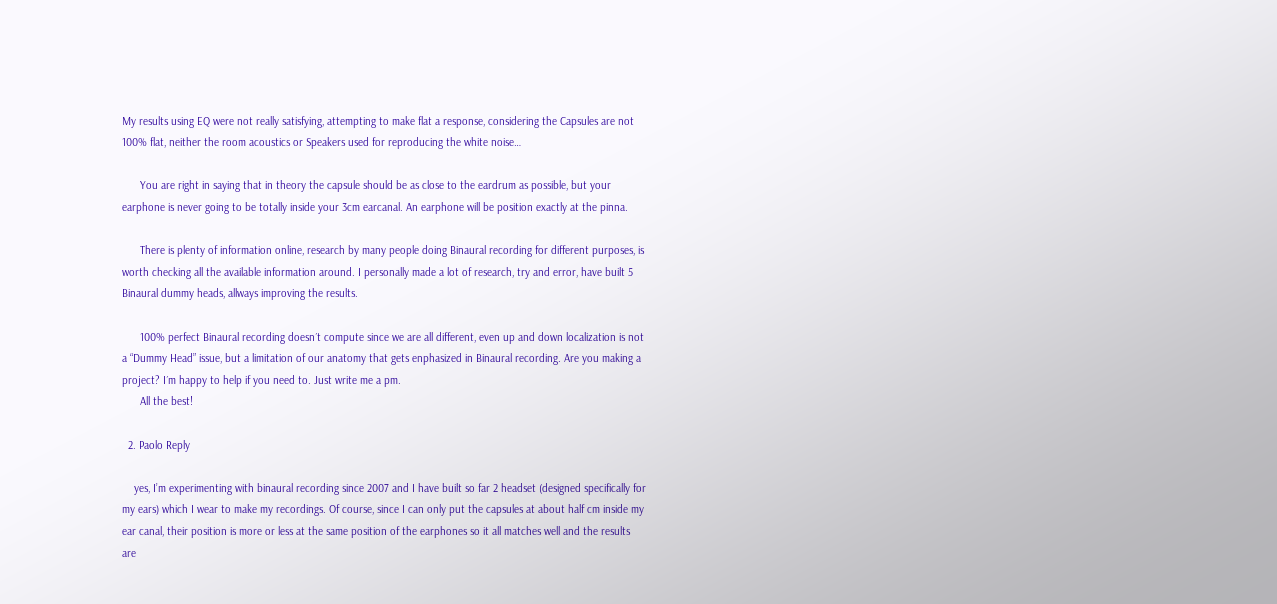My results using EQ were not really satisfying, attempting to make flat a response, considering the Capsules are not 100% flat, neither the room acoustics or Speakers used for reproducing the white noise…

      You are right in saying that in theory the capsule should be as close to the eardrum as possible, but your earphone is never going to be totally inside your 3cm earcanal. An earphone will be position exactly at the pinna.

      There is plenty of information online, research by many people doing Binaural recording for different purposes, is worth checking all the available information around. I personally made a lot of research, try and error, have built 5 Binaural dummy heads, allways improving the results.

      100% perfect Binaural recording doesn´t compute since we are all different, even up and down localization is not a “Dummy Head” issue, but a limitation of our anatomy that gets enphasized in Binaural recording. Are you making a project? I´m happy to help if you need to. Just write me a pm.
      All the best!

  2. Paolo Reply

    yes, I’m experimenting with binaural recording since 2007 and I have built so far 2 headset (designed specifically for my ears) which I wear to make my recordings. Of course, since I can only put the capsules at about half cm inside my ear canal, their position is more or less at the same position of the earphones so it all matches well and the results are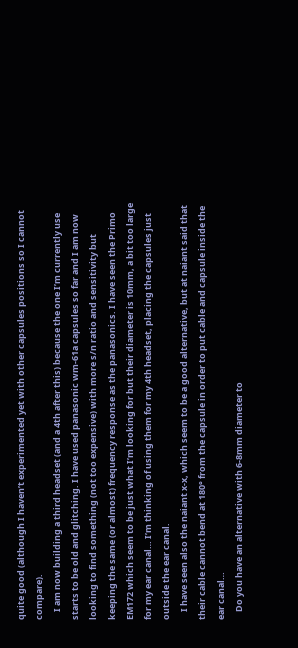quite good (although I haven’t experimented yet with other capsules positions so I cannot compare).
    I am now building a third headset (and a 4th after this) because the one I’m currently use starts to be old and glitching. I have used panasonic wm-61a capsules so far and I am now looking to find something (not too expensive) with more s/n ratio and sensitivity but keeping the same (or almost) frequency response as the panasonics. I have seen the Primo EM172 which seem to be just what I’m looking for but their diameter is 10mm, a bit too large for my ear canal… I’m thinking of using them for my 4th headset, placing the capsules just outside the ear canal.
    I have seen also the naiant x-x, which seem to be a good alternative, but at naiant said that their cable cannot bend at 180° from the capsule in order to put cable and capsule inside the ear canal…
    Do you have an alternative with 6-8mm diameter to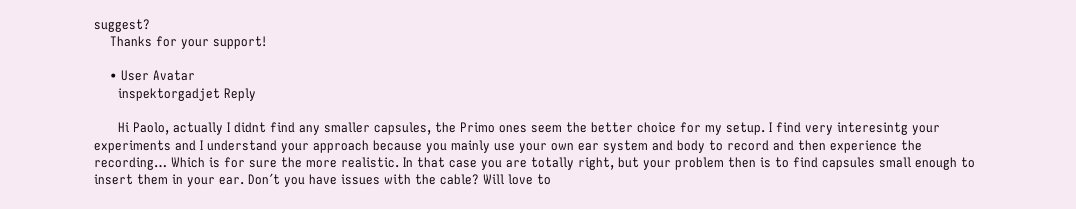suggest?
    Thanks for your support!

    • User Avatar
      inspektorgadjet Reply

      Hi Paolo, actually I didnt find any smaller capsules, the Primo ones seem the better choice for my setup. I find very interesintg your experiments and I understand your approach because you mainly use your own ear system and body to record and then experience the recording… Which is for sure the more realistic. In that case you are totally right, but your problem then is to find capsules small enough to insert them in your ear. Don´t you have issues with the cable? Will love to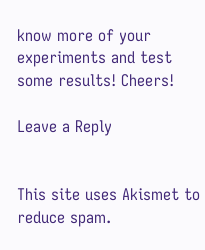know more of your experiments and test some results! Cheers!

Leave a Reply


This site uses Akismet to reduce spam.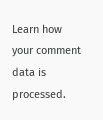Learn how your comment data is processed.